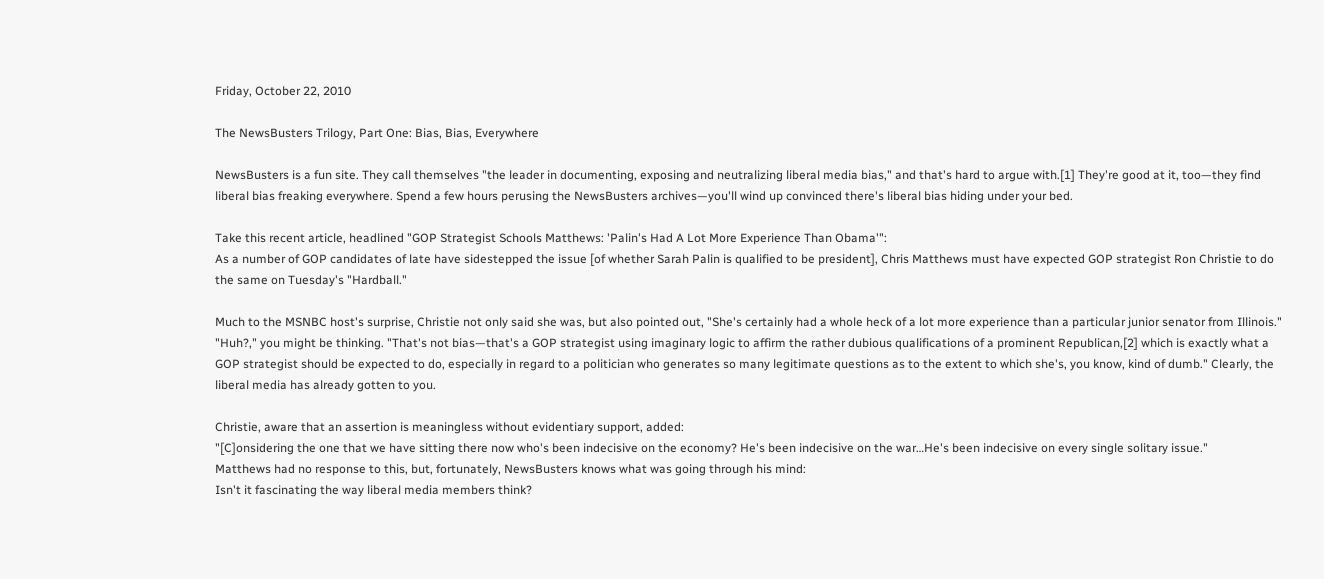Friday, October 22, 2010

The NewsBusters Trilogy, Part One: Bias, Bias, Everywhere

NewsBusters is a fun site. They call themselves "the leader in documenting, exposing and neutralizing liberal media bias," and that's hard to argue with.[1] They're good at it, too—they find liberal bias freaking everywhere. Spend a few hours perusing the NewsBusters archives—you'll wind up convinced there's liberal bias hiding under your bed.

Take this recent article, headlined "GOP Strategist Schools Matthews: 'Palin's Had A Lot More Experience Than Obama'":
As a number of GOP candidates of late have sidestepped the issue [of whether Sarah Palin is qualified to be president], Chris Matthews must have expected GOP strategist Ron Christie to do the same on Tuesday's "Hardball."

Much to the MSNBC host's surprise, Christie not only said she was, but also pointed out, "She's certainly had a whole heck of a lot more experience than a particular junior senator from Illinois."
"Huh?," you might be thinking. "That's not bias—that's a GOP strategist using imaginary logic to affirm the rather dubious qualifications of a prominent Republican,[2] which is exactly what a GOP strategist should be expected to do, especially in regard to a politician who generates so many legitimate questions as to the extent to which she's, you know, kind of dumb." Clearly, the liberal media has already gotten to you.

Christie, aware that an assertion is meaningless without evidentiary support, added:
"[C]onsidering the one that we have sitting there now who's been indecisive on the economy? He's been indecisive on the war…He's been indecisive on every single solitary issue."
Matthews had no response to this, but, fortunately, NewsBusters knows what was going through his mind:
Isn't it fascinating the way liberal media members think?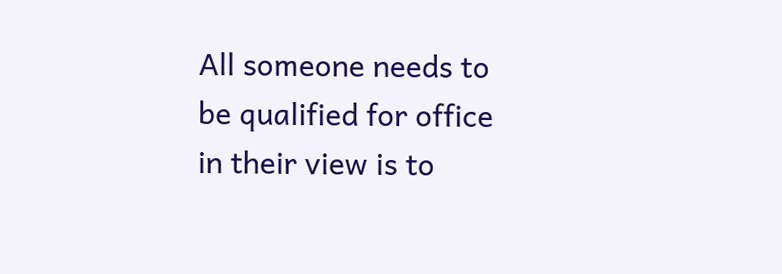All someone needs to be qualified for office in their view is to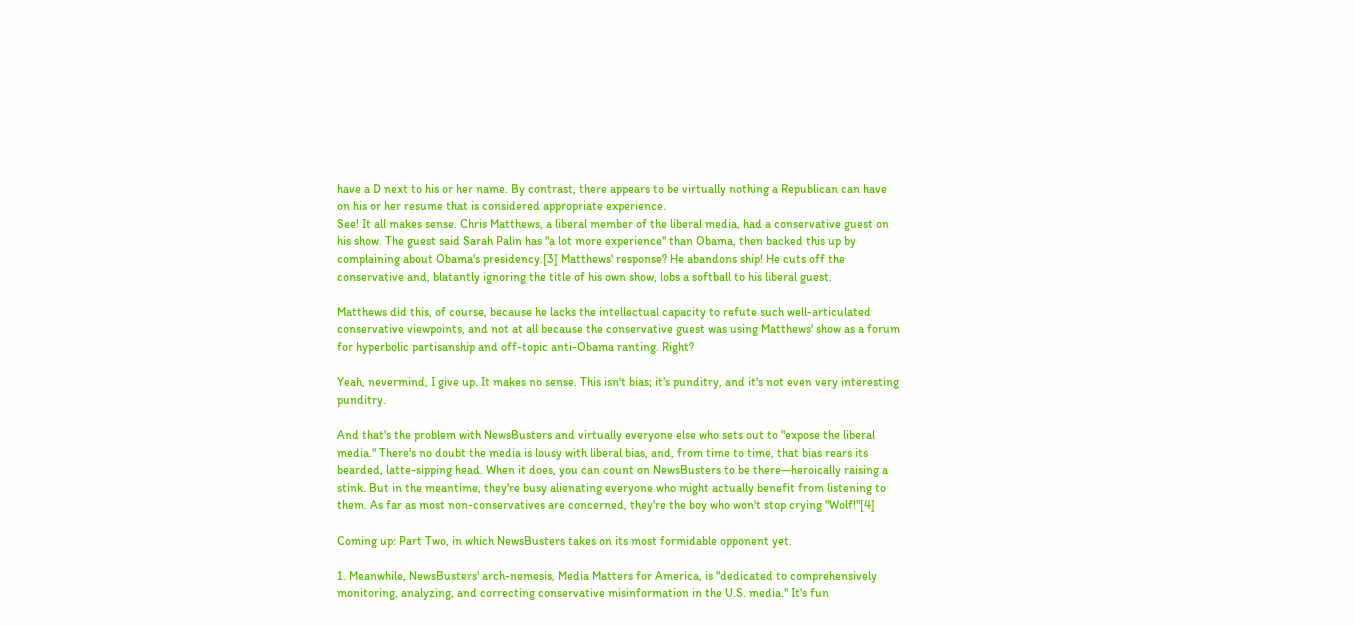have a D next to his or her name. By contrast, there appears to be virtually nothing a Republican can have on his or her resume that is considered appropriate experience.
See! It all makes sense. Chris Matthews, a liberal member of the liberal media, had a conservative guest on his show. The guest said Sarah Palin has "a lot more experience" than Obama, then backed this up by complaining about Obama's presidency.[3] Matthews' response? He abandons ship! He cuts off the conservative and, blatantly ignoring the title of his own show, lobs a softball to his liberal guest.

Matthews did this, of course, because he lacks the intellectual capacity to refute such well-articulated conservative viewpoints, and not at all because the conservative guest was using Matthews' show as a forum for hyperbolic partisanship and off-topic anti-Obama ranting. Right?

Yeah, nevermind, I give up. It makes no sense. This isn't bias; it's punditry, and it's not even very interesting punditry.

And that's the problem with NewsBusters and virtually everyone else who sets out to "expose the liberal media." There's no doubt the media is lousy with liberal bias, and, from time to time, that bias rears its bearded, latte-sipping head. When it does, you can count on NewsBusters to be there—heroically raising a stink. But in the meantime, they're busy alienating everyone who might actually benefit from listening to them. As far as most non-conservatives are concerned, they're the boy who won't stop crying "Wolf!"[4]

Coming up: Part Two, in which NewsBusters takes on its most formidable opponent yet.

1. Meanwhile, NewsBusters' arch-nemesis, Media Matters for America, is "dedicated to comprehensively monitoring, analyzing, and correcting conservative misinformation in the U.S. media." It's fun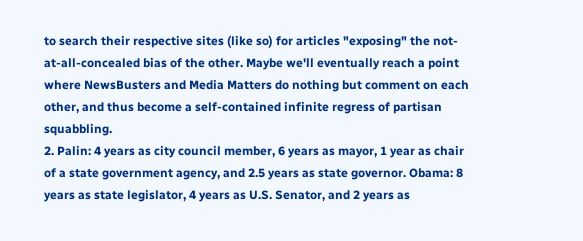to search their respective sites (like so) for articles "exposing" the not-at-all-concealed bias of the other. Maybe we'll eventually reach a point where NewsBusters and Media Matters do nothing but comment on each other, and thus become a self-contained infinite regress of partisan squabbling.
2. Palin: 4 years as city council member, 6 years as mayor, 1 year as chair of a state government agency, and 2.5 years as state governor. Obama: 8 years as state legislator, 4 years as U.S. Senator, and 2 years as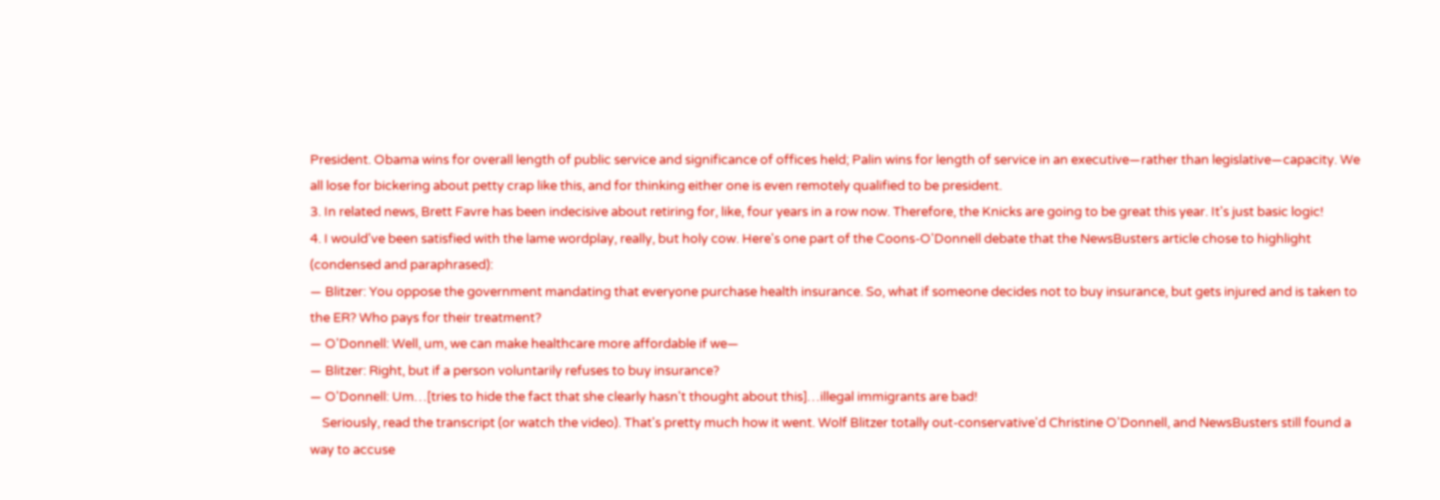President. Obama wins for overall length of public service and significance of offices held; Palin wins for length of service in an executive—rather than legislative—capacity. We all lose for bickering about petty crap like this, and for thinking either one is even remotely qualified to be president.
3. In related news, Brett Favre has been indecisive about retiring for, like, four years in a row now. Therefore, the Knicks are going to be great this year. It's just basic logic!
4. I would've been satisfied with the lame wordplay, really, but holy cow. Here's one part of the Coons-O'Donnell debate that the NewsBusters article chose to highlight (condensed and paraphrased):
— Blitzer: You oppose the government mandating that everyone purchase health insurance. So, what if someone decides not to buy insurance, but gets injured and is taken to the ER? Who pays for their treatment?
— O'Donnell: Well, um, we can make healthcare more affordable if we—
— Blitzer: Right, but if a person voluntarily refuses to buy insurance?
— O'Donnell: Um…[tries to hide the fact that she clearly hasn't thought about this]…illegal immigrants are bad!
    Seriously, read the transcript (or watch the video). That's pretty much how it went. Wolf Blitzer totally out-conservative'd Christine O'Donnell, and NewsBusters still found a way to accuse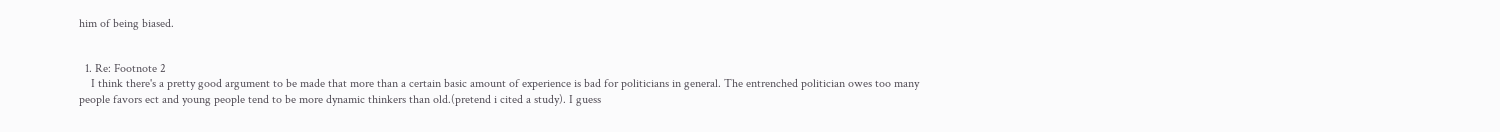him of being biased.


  1. Re: Footnote 2
    I think there's a pretty good argument to be made that more than a certain basic amount of experience is bad for politicians in general. The entrenched politician owes too many people favors ect and young people tend to be more dynamic thinkers than old.(pretend i cited a study). I guess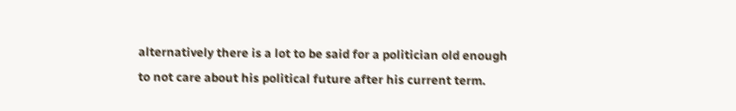alternatively there is a lot to be said for a politician old enough to not care about his political future after his current term.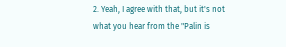2. Yeah, I agree with that, but it's not what you hear from the "Palin is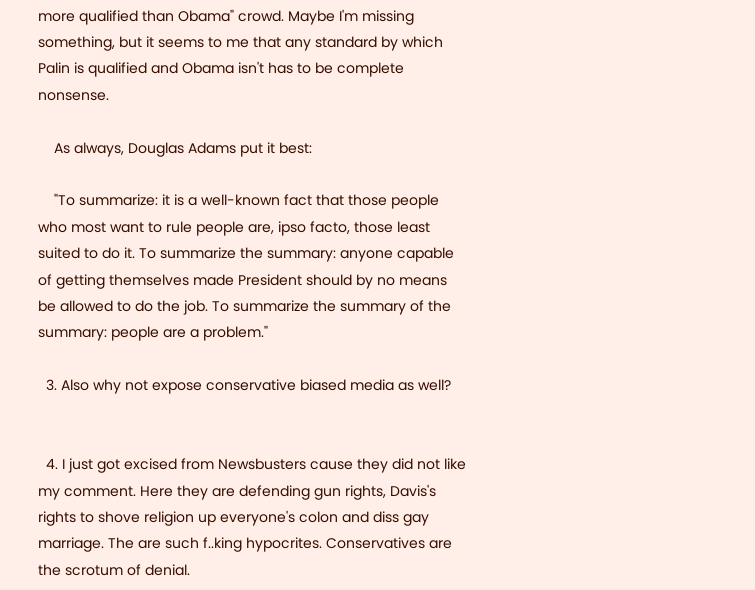more qualified than Obama" crowd. Maybe I'm missing something, but it seems to me that any standard by which Palin is qualified and Obama isn't has to be complete nonsense.

    As always, Douglas Adams put it best:

    "To summarize: it is a well-known fact that those people who most want to rule people are, ipso facto, those least suited to do it. To summarize the summary: anyone capable of getting themselves made President should by no means be allowed to do the job. To summarize the summary of the summary: people are a problem."

  3. Also why not expose conservative biased media as well?


  4. I just got excised from Newsbusters cause they did not like my comment. Here they are defending gun rights, Davis's rights to shove religion up everyone's colon and diss gay marriage. The are such f..king hypocrites. Conservatives are the scrotum of denial.